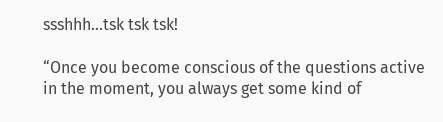ssshhh...tsk tsk tsk!

“Once you become conscious of the questions active in the moment, you always get some kind of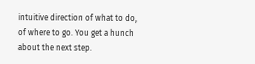intuitive direction of what to do, of where to go. You get a hunch about the next step.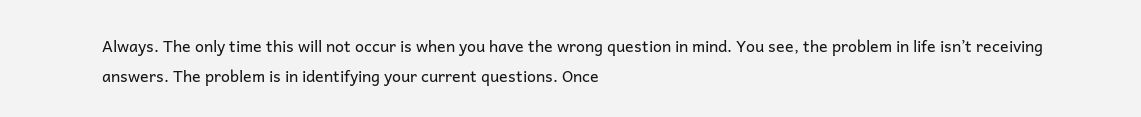Always. The only time this will not occur is when you have the wrong question in mind. You see, the problem in life isn’t receiving answers. The problem is in identifying your current questions. Once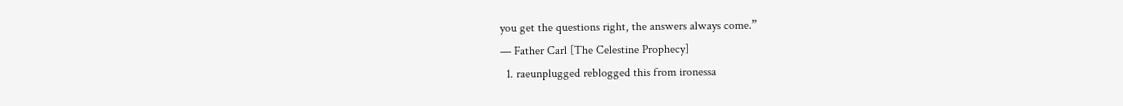you get the questions right, the answers always come.”
— Father Carl [The Celestine Prophecy]
  1. raeunplugged reblogged this from ironessa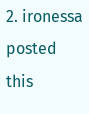2. ironessa posted this